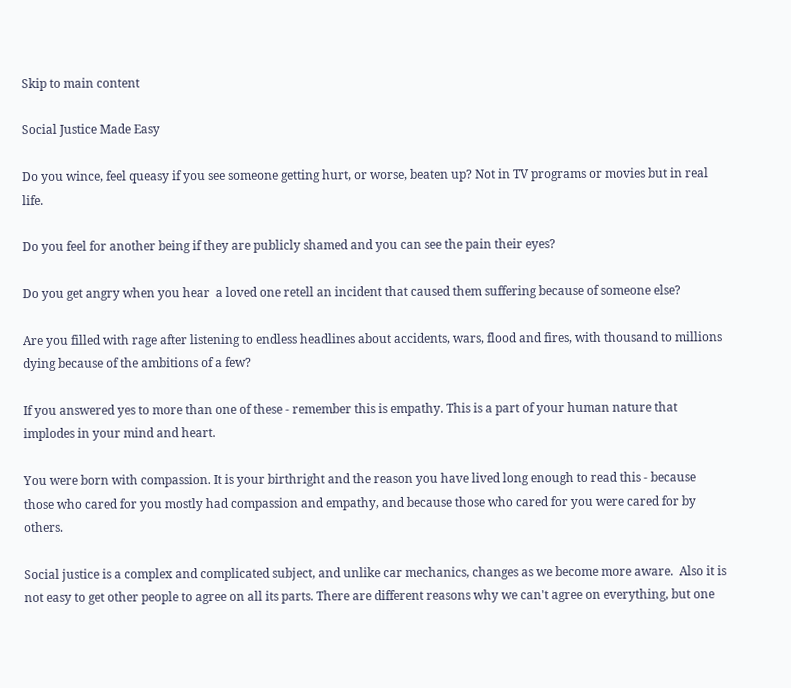Skip to main content

Social Justice Made Easy

Do you wince, feel queasy if you see someone getting hurt, or worse, beaten up? Not in TV programs or movies but in real life.

Do you feel for another being if they are publicly shamed and you can see the pain their eyes?

Do you get angry when you hear  a loved one retell an incident that caused them suffering because of someone else?

Are you filled with rage after listening to endless headlines about accidents, wars, flood and fires, with thousand to millions dying because of the ambitions of a few?

If you answered yes to more than one of these - remember this is empathy. This is a part of your human nature that implodes in your mind and heart.

You were born with compassion. It is your birthright and the reason you have lived long enough to read this - because those who cared for you mostly had compassion and empathy, and because those who cared for you were cared for by others.

Social justice is a complex and complicated subject, and unlike car mechanics, changes as we become more aware.  Also it is not easy to get other people to agree on all its parts. There are different reasons why we can't agree on everything, but one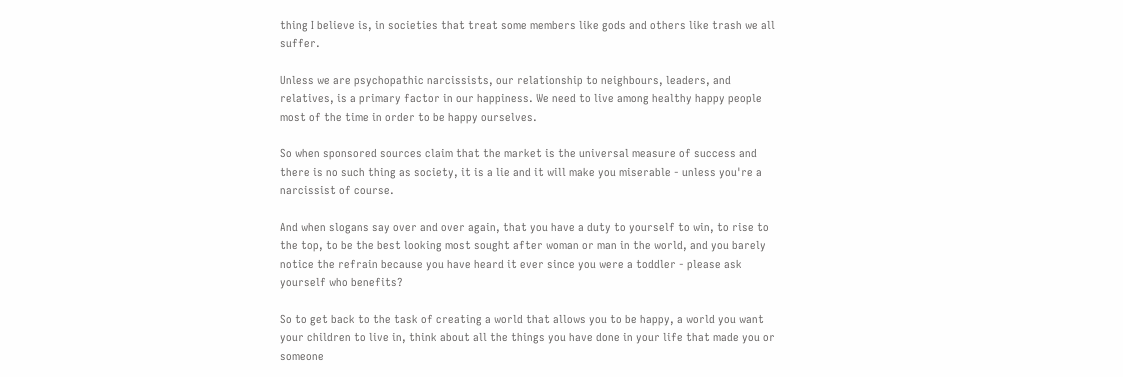thing I believe is, in societies that treat some members like gods and others like trash we all suffer.

Unless we are psychopathic narcissists, our relationship to neighbours, leaders, and relatives, is a primary factor in our happiness. We need to live among healthy happy people most of the time in order to be happy ourselves.

So when sponsored sources claim that the market is the universal measure of success and there is no such thing as society, it is a lie and it will make you miserable - unless you're a narcissist of course.

And when slogans say over and over again, that you have a duty to yourself to win, to rise to the top, to be the best looking most sought after woman or man in the world, and you barely notice the refrain because you have heard it ever since you were a toddler - please ask yourself who benefits?

So to get back to the task of creating a world that allows you to be happy, a world you want your children to live in, think about all the things you have done in your life that made you or someone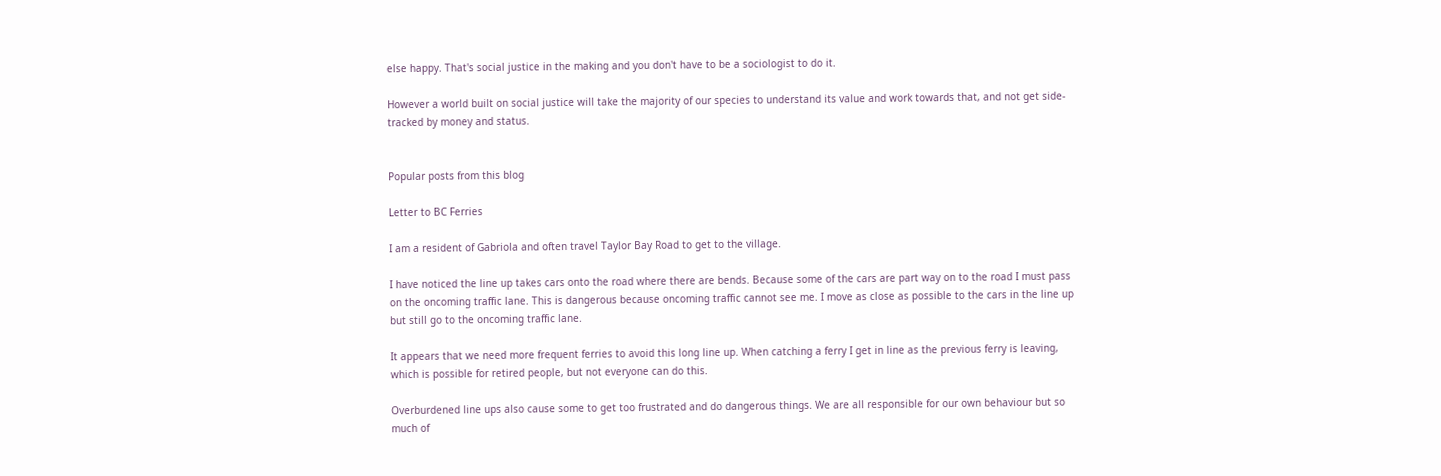else happy. That's social justice in the making and you don't have to be a sociologist to do it.

However a world built on social justice will take the majority of our species to understand its value and work towards that, and not get side-tracked by money and status.


Popular posts from this blog

Letter to BC Ferries

I am a resident of Gabriola and often travel Taylor Bay Road to get to the village.

I have noticed the line up takes cars onto the road where there are bends. Because some of the cars are part way on to the road I must pass on the oncoming traffic lane. This is dangerous because oncoming traffic cannot see me. I move as close as possible to the cars in the line up but still go to the oncoming traffic lane.

It appears that we need more frequent ferries to avoid this long line up. When catching a ferry I get in line as the previous ferry is leaving, which is possible for retired people, but not everyone can do this.

Overburdened line ups also cause some to get too frustrated and do dangerous things. We are all responsible for our own behaviour but so much of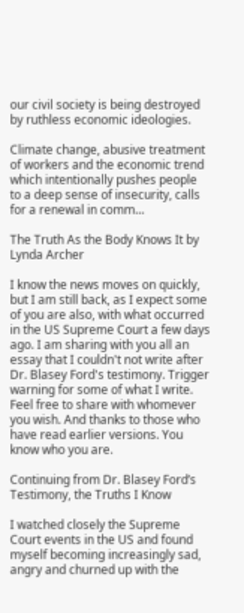our civil society is being destroyed by ruthless economic ideologies.

Climate change, abusive treatment of workers and the economic trend which intentionally pushes people to a deep sense of insecurity, calls for a renewal in comm…

The Truth As the Body Knows It by Lynda Archer

I know the news moves on quickly, but I am still back, as I expect some of you are also, with what occurred in the US Supreme Court a few days ago. I am sharing with you all an essay that I couldn't not write after Dr. Blasey Ford's testimony. Trigger warning for some of what I write. Feel free to share with whomever you wish. And thanks to those who have read earlier versions. You know who you are.

Continuing from Dr. Blasey Ford’s Testimony, the Truths I Know

I watched closely the Supreme Court events in the US and found myself becoming increasingly sad, angry and churned up with the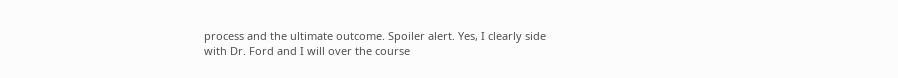process and the ultimate outcome. Spoiler alert. Yes, I clearly side with Dr. Ford and I will over the course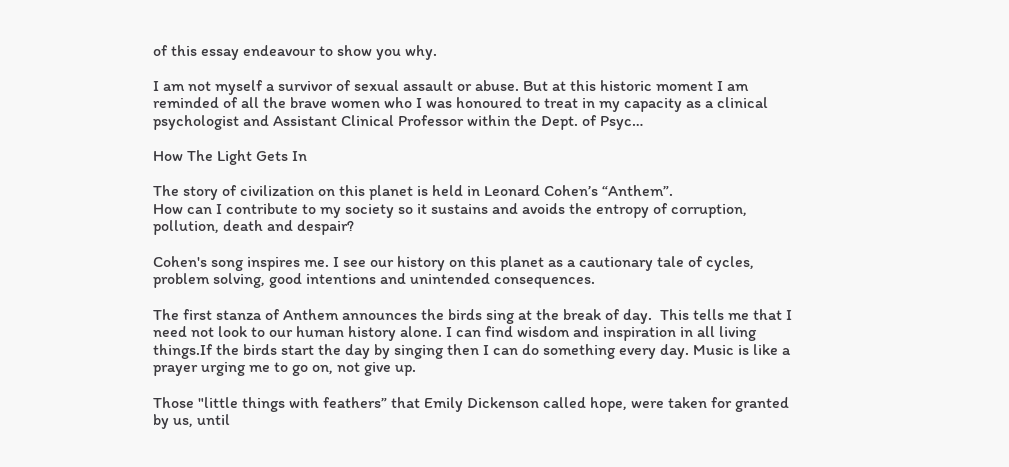of this essay endeavour to show you why.

I am not myself a survivor of sexual assault or abuse. But at this historic moment I am reminded of all the brave women who I was honoured to treat in my capacity as a clinical psychologist and Assistant Clinical Professor within the Dept. of Psyc…

How The Light Gets In

The story of civilization on this planet is held in Leonard Cohen’s “Anthem”.
How can I contribute to my society so it sustains and avoids the entropy of corruption, pollution, death and despair?

Cohen's song inspires me. I see our history on this planet as a cautionary tale of cycles, problem solving, good intentions and unintended consequences.

The first stanza of Anthem announces the birds sing at the break of day.  This tells me that I need not look to our human history alone. I can find wisdom and inspiration in all living things.If the birds start the day by singing then I can do something every day. Music is like a prayer urging me to go on, not give up.

Those "little things with feathers” that Emily Dickenson called hope, were taken for granted by us, until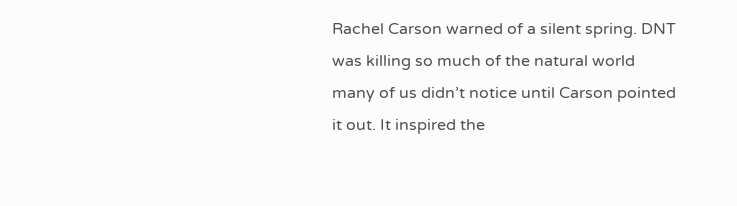Rachel Carson warned of a silent spring. DNT was killing so much of the natural world many of us didn’t notice until Carson pointed it out. It inspired the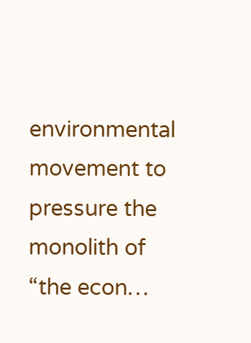environmental movement to pressure the monolith of “the econ…